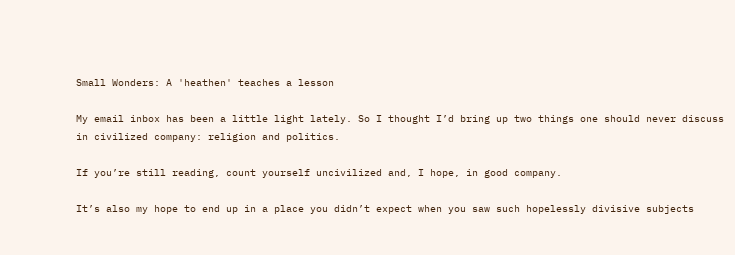Small Wonders: A 'heathen' teaches a lesson

My email inbox has been a little light lately. So I thought I’d bring up two things one should never discuss in civilized company: religion and politics.

If you’re still reading, count yourself uncivilized and, I hope, in good company.

It’s also my hope to end up in a place you didn’t expect when you saw such hopelessly divisive subjects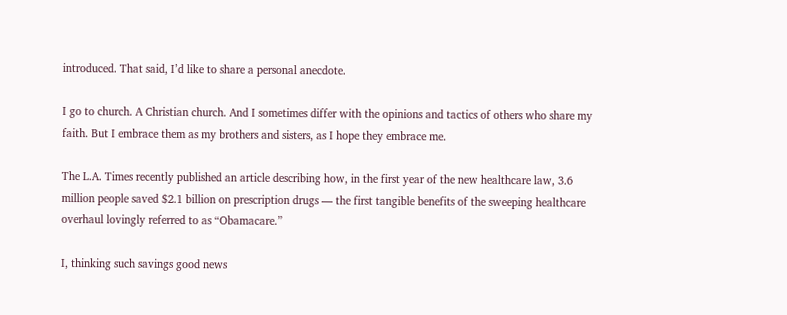introduced. That said, I’d like to share a personal anecdote.

I go to church. A Christian church. And I sometimes differ with the opinions and tactics of others who share my faith. But I embrace them as my brothers and sisters, as I hope they embrace me.

The L.A. Times recently published an article describing how, in the first year of the new healthcare law, 3.6 million people saved $2.1 billion on prescription drugs — the first tangible benefits of the sweeping healthcare overhaul lovingly referred to as “Obamacare.”

I, thinking such savings good news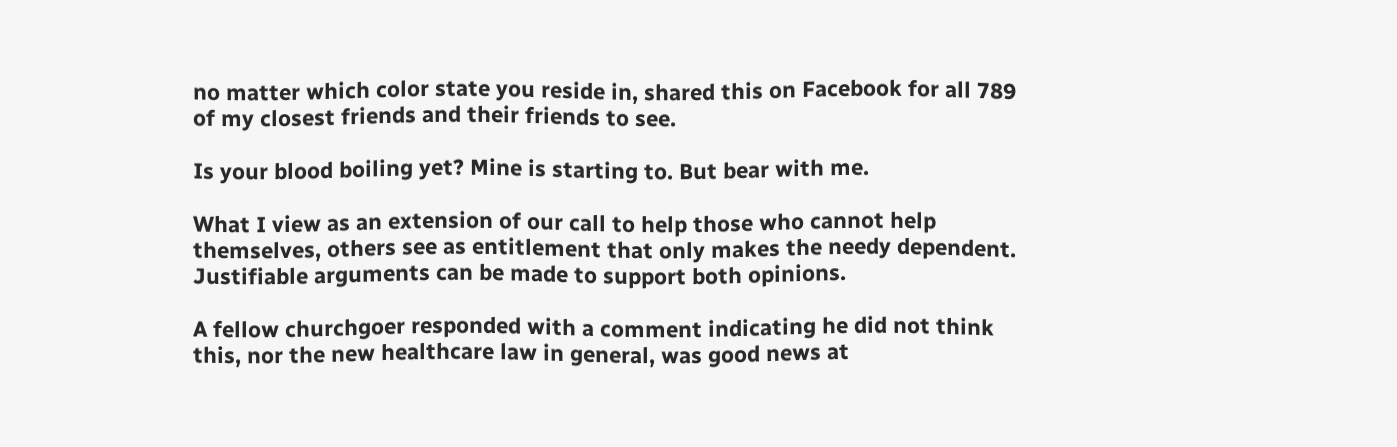no matter which color state you reside in, shared this on Facebook for all 789 of my closest friends and their friends to see.

Is your blood boiling yet? Mine is starting to. But bear with me.

What I view as an extension of our call to help those who cannot help themselves, others see as entitlement that only makes the needy dependent. Justifiable arguments can be made to support both opinions.

A fellow churchgoer responded with a comment indicating he did not think this, nor the new healthcare law in general, was good news at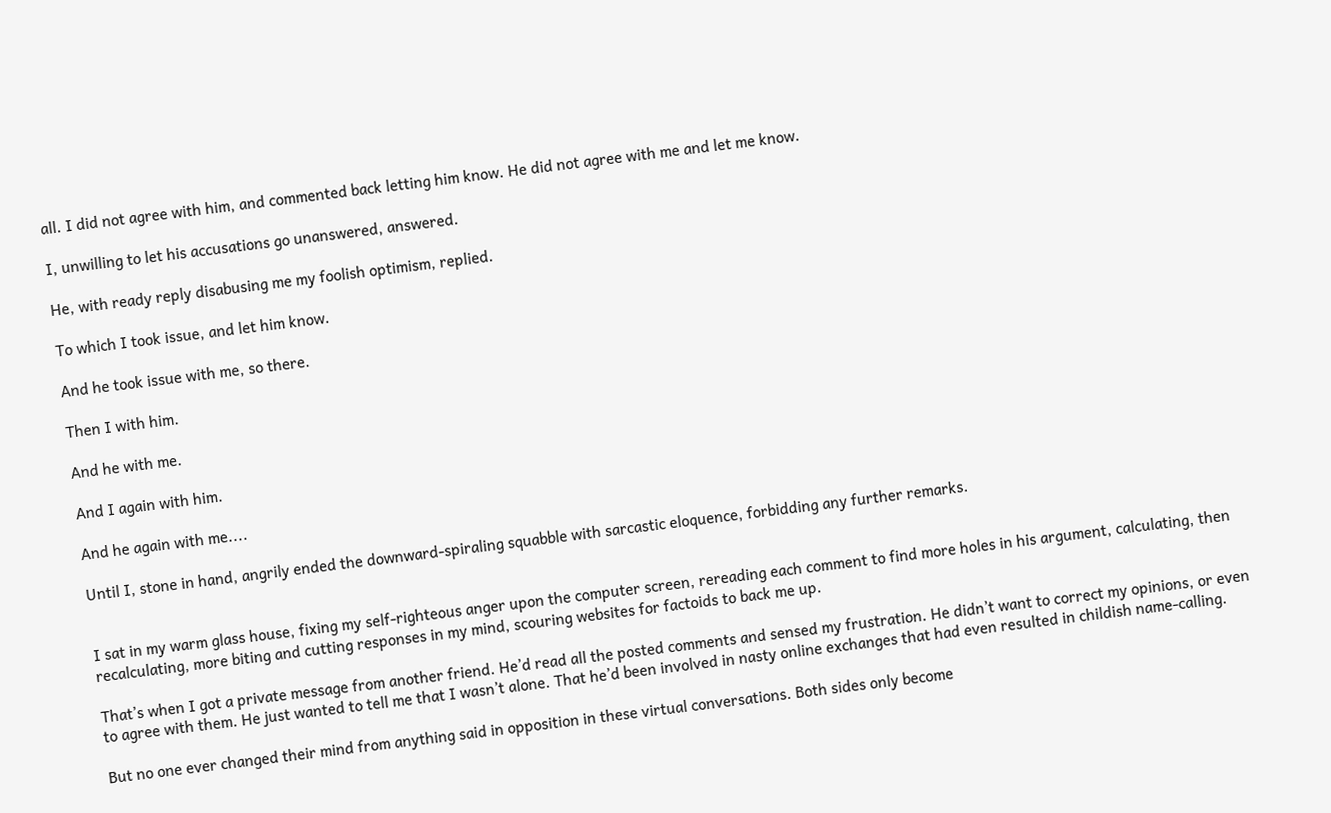all. I did not agree with him, and commented back letting him know. He did not agree with me and let me know.

I, unwilling to let his accusations go unanswered, answered.

He, with ready reply disabusing me my foolish optimism, replied.

To which I took issue, and let him know.

And he took issue with me, so there.

Then I with him.

And he with me.

And I again with him.

And he again with me....

Until I, stone in hand, angrily ended the downward-spiraling squabble with sarcastic eloquence, forbidding any further remarks.


I sat in my warm glass house, fixing my self-righteous anger upon the computer screen, rereading each comment to find more holes in his argument, calculating, then recalculating, more biting and cutting responses in my mind, scouring websites for factoids to back me up.

That’s when I got a private message from another friend. He’d read all the posted comments and sensed my frustration. He didn’t want to correct my opinions, or even to agree with them. He just wanted to tell me that I wasn’t alone. That he’d been involved in nasty online exchanges that had even resulted in childish name-calling.

But no one ever changed their mind from anything said in opposition in these virtual conversations. Both sides only become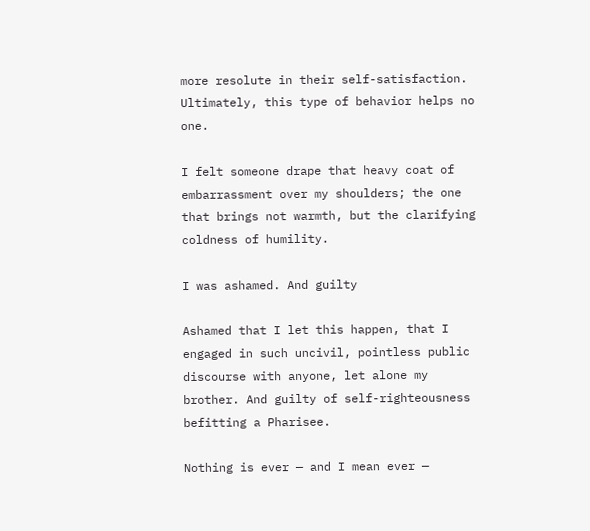more resolute in their self-satisfaction. Ultimately, this type of behavior helps no one.

I felt someone drape that heavy coat of embarrassment over my shoulders; the one that brings not warmth, but the clarifying coldness of humility.

I was ashamed. And guilty

Ashamed that I let this happen, that I engaged in such uncivil, pointless public discourse with anyone, let alone my brother. And guilty of self-righteousness befitting a Pharisee.

Nothing is ever — and I mean ever —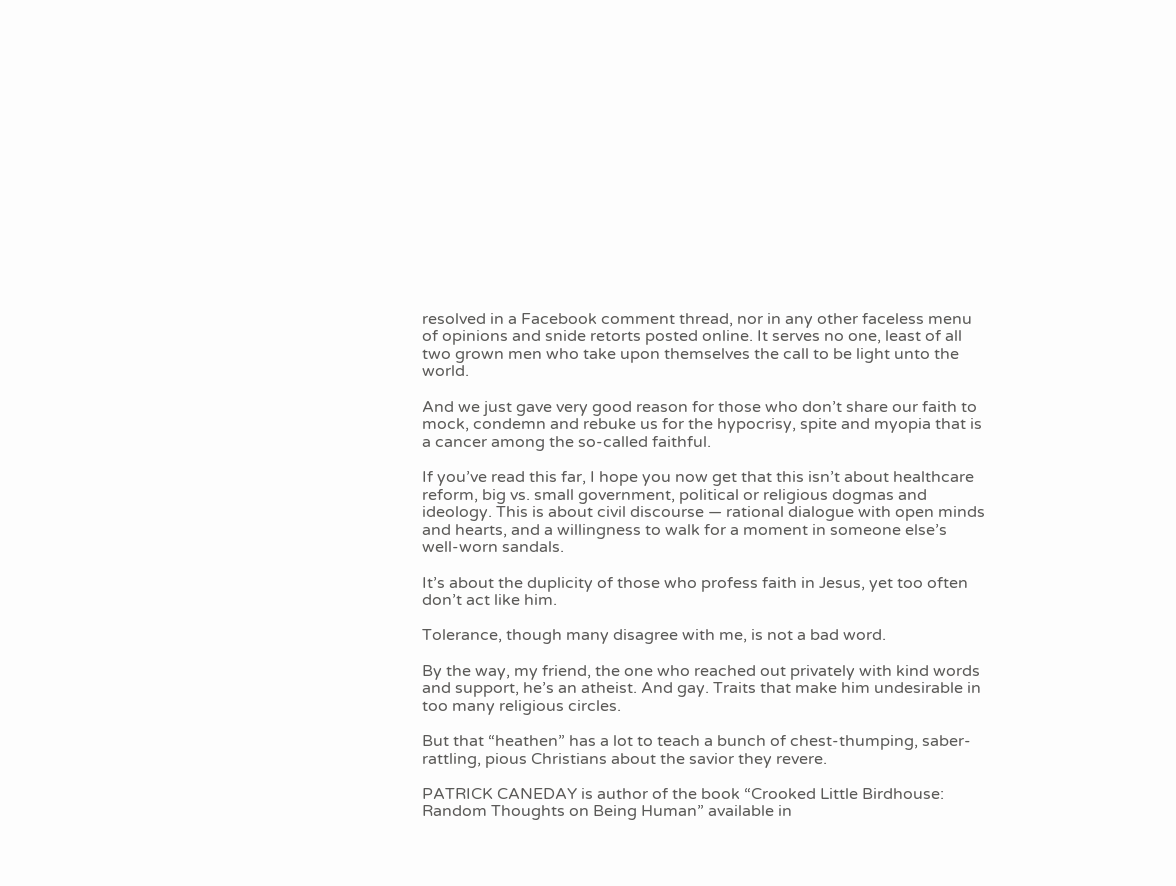resolved in a Facebook comment thread, nor in any other faceless menu of opinions and snide retorts posted online. It serves no one, least of all two grown men who take upon themselves the call to be light unto the world.

And we just gave very good reason for those who don’t share our faith to mock, condemn and rebuke us for the hypocrisy, spite and myopia that is a cancer among the so-called faithful.

If you’ve read this far, I hope you now get that this isn’t about healthcare reform, big vs. small government, political or religious dogmas and ideology. This is about civil discourse — rational dialogue with open minds and hearts, and a willingness to walk for a moment in someone else’s well-worn sandals.

It’s about the duplicity of those who profess faith in Jesus, yet too often don’t act like him.

Tolerance, though many disagree with me, is not a bad word.

By the way, my friend, the one who reached out privately with kind words and support, he’s an atheist. And gay. Traits that make him undesirable in too many religious circles.

But that “heathen” has a lot to teach a bunch of chest-thumping, saber-rattling, pious Christians about the savior they revere.

PATRICK CANEDAY is author of the book “Crooked Little Birdhouse: Random Thoughts on Being Human” available in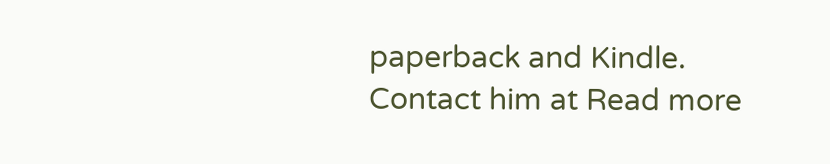paperback and Kindle. Contact him at Read more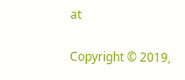at

Copyright © 2019,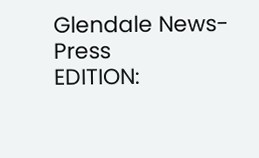Glendale News-Press
EDITION: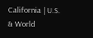California | U.S. & World